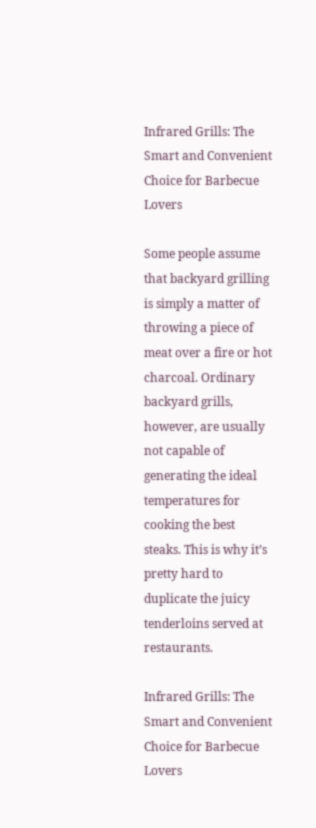Infrared Grills: The Smart and Convenient Choice for Barbecue Lovers

Some people assume that backyard grilling is simply a matter of throwing a piece of meat over a fire or hot charcoal. Ordinary backyard grills, however, are usually not capable of generating the ideal temperatures for cooking the best steaks. This is why it’s pretty hard to duplicate the juicy tenderloins served at restaurants.

Infrared Grills: The Smart and Convenient Choice for Barbecue Lovers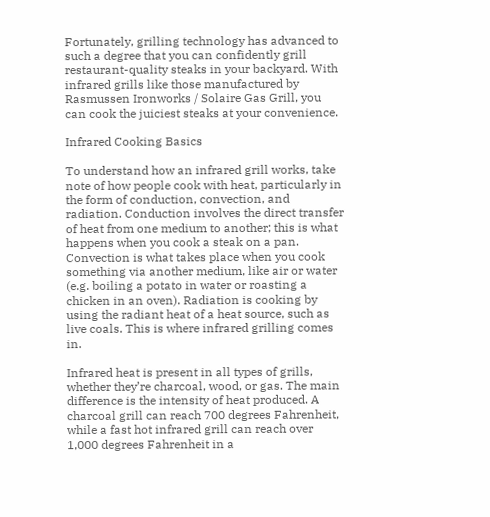Fortunately, grilling technology has advanced to such a degree that you can confidently grill restaurant-quality steaks in your backyard. With infrared grills like those manufactured by Rasmussen Ironworks / Solaire Gas Grill, you can cook the juiciest steaks at your convenience.

Infrared Cooking Basics

To understand how an infrared grill works, take note of how people cook with heat, particularly in the form of conduction, convection, and radiation. Conduction involves the direct transfer of heat from one medium to another; this is what happens when you cook a steak on a pan. Convection is what takes place when you cook something via another medium, like air or water (e.g. boiling a potato in water or roasting a chicken in an oven). Radiation is cooking by using the radiant heat of a heat source, such as live coals. This is where infrared grilling comes in.

Infrared heat is present in all types of grills, whether they’re charcoal, wood, or gas. The main difference is the intensity of heat produced. A charcoal grill can reach 700 degrees Fahrenheit, while a fast hot infrared grill can reach over 1,000 degrees Fahrenheit in a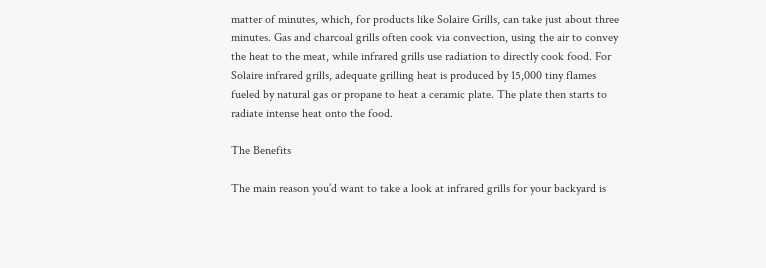matter of minutes, which, for products like Solaire Grills, can take just about three minutes. Gas and charcoal grills often cook via convection, using the air to convey the heat to the meat, while infrared grills use radiation to directly cook food. For Solaire infrared grills, adequate grilling heat is produced by 15,000 tiny flames fueled by natural gas or propane to heat a ceramic plate. The plate then starts to radiate intense heat onto the food.

The Benefits

The main reason you’d want to take a look at infrared grills for your backyard is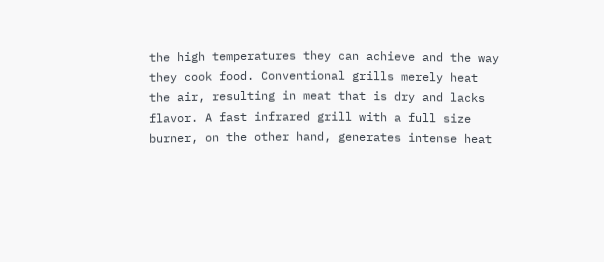the high temperatures they can achieve and the way they cook food. Conventional grills merely heat the air, resulting in meat that is dry and lacks flavor. A fast infrared grill with a full size burner, on the other hand, generates intense heat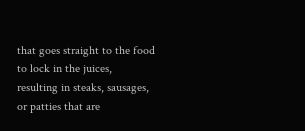that goes straight to the food to lock in the juices, resulting in steaks, sausages, or patties that are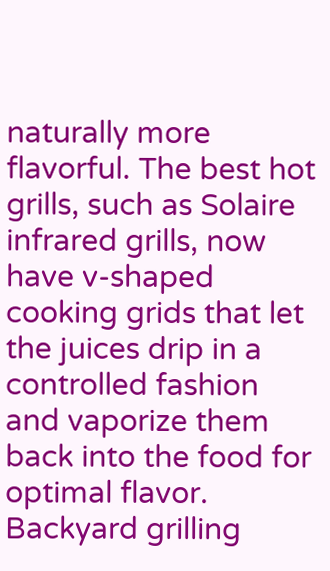naturally more flavorful. The best hot grills, such as Solaire infrared grills, now have v-shaped cooking grids that let the juices drip in a controlled fashion and vaporize them back into the food for optimal flavor. Backyard grilling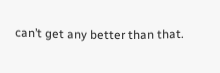can’t get any better than that.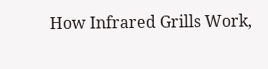How Infrared Grills Work,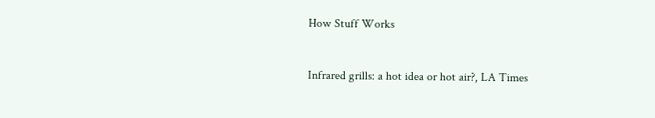How Stuff Works


Infrared grills: a hot idea or hot air?, LA Times